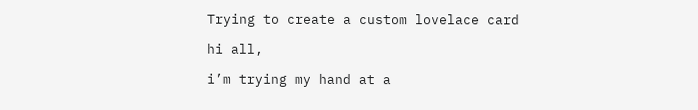Trying to create a custom lovelace card

hi all,

i’m trying my hand at a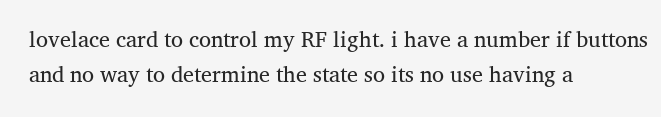lovelace card to control my RF light. i have a number if buttons and no way to determine the state so its no use having a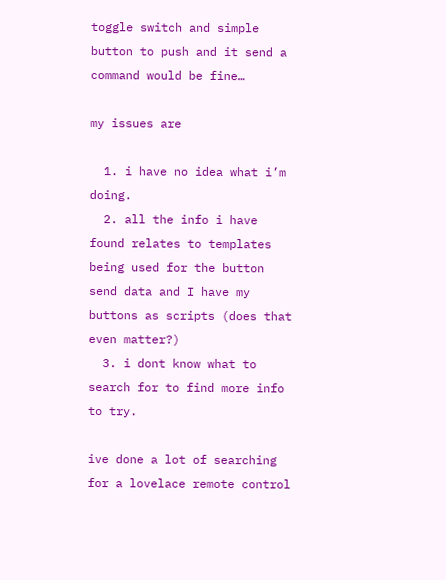toggle switch and simple button to push and it send a command would be fine…

my issues are

  1. i have no idea what i’m doing.
  2. all the info i have found relates to templates being used for the button send data and I have my buttons as scripts (does that even matter?)
  3. i dont know what to search for to find more info to try.

ive done a lot of searching for a lovelace remote control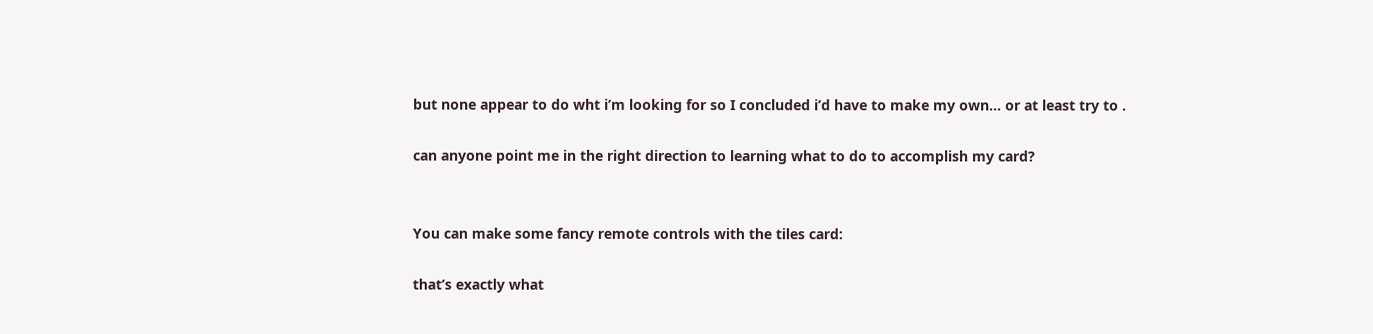but none appear to do wht i’m looking for so I concluded i’d have to make my own… or at least try to .

can anyone point me in the right direction to learning what to do to accomplish my card?


You can make some fancy remote controls with the tiles card:

that’s exactly what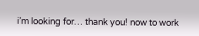i’m looking for… thank you! now to work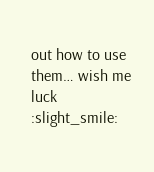out how to use them… wish me luck :slight_smile: